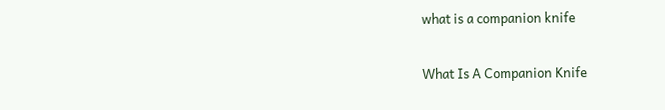what is a companion knife

What Is A Companion Knife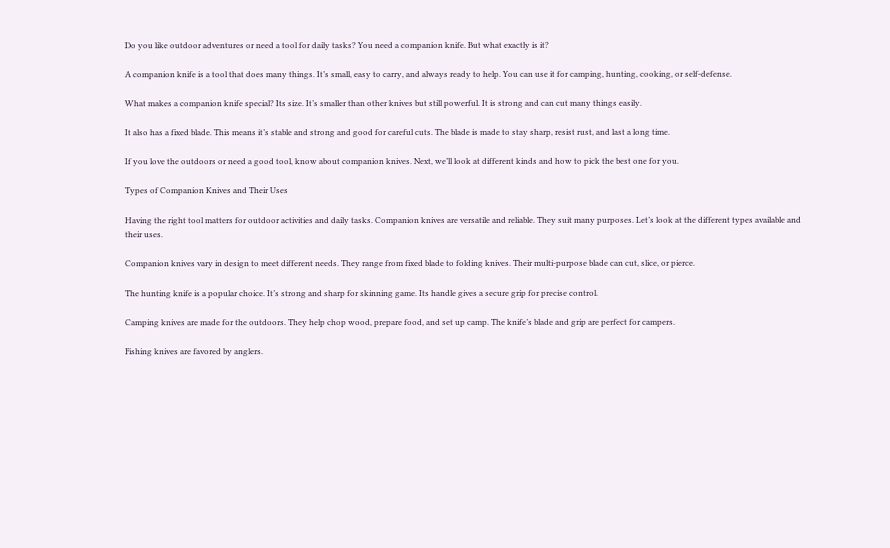Do you like outdoor adventures or need a tool for daily tasks? You need a companion knife. But what exactly is it?

A companion knife is a tool that does many things. It’s small, easy to carry, and always ready to help. You can use it for camping, hunting, cooking, or self-defense.

What makes a companion knife special? Its size. It’s smaller than other knives but still powerful. It is strong and can cut many things easily.

It also has a fixed blade. This means it’s stable and strong and good for careful cuts. The blade is made to stay sharp, resist rust, and last a long time.

If you love the outdoors or need a good tool, know about companion knives. Next, we’ll look at different kinds and how to pick the best one for you.

Types of Companion Knives and Their Uses

Having the right tool matters for outdoor activities and daily tasks. Companion knives are versatile and reliable. They suit many purposes. Let’s look at the different types available and their uses.

Companion knives vary in design to meet different needs. They range from fixed blade to folding knives. Their multi-purpose blade can cut, slice, or pierce.

The hunting knife is a popular choice. It’s strong and sharp for skinning game. Its handle gives a secure grip for precise control.

Camping knives are made for the outdoors. They help chop wood, prepare food, and set up camp. The knife’s blade and grip are perfect for campers.

Fishing knives are favored by anglers.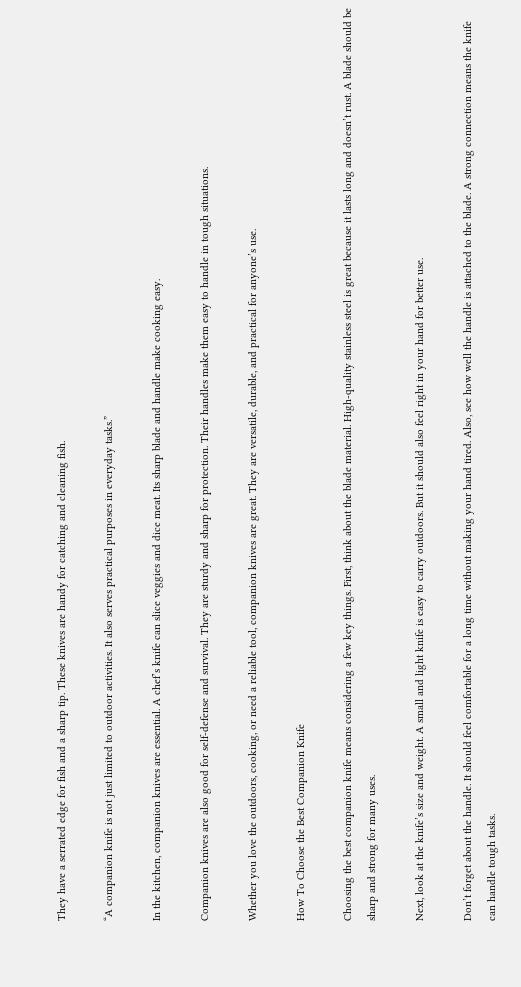They have a serrated edge for fish and a sharp tip. These knives are handy for catching and cleaning fish.

“A companion knife is not just limited to outdoor activities. It also serves practical purposes in everyday tasks.”

In the kitchen, companion knives are essential. A chef’s knife can slice veggies and dice meat. Its sharp blade and handle make cooking easy.

Companion knives are also good for self-defense and survival. They are sturdy and sharp for protection. Their handles make them easy to handle in tough situations.

Whether you love the outdoors, cooking, or need a reliable tool, companion knives are great. They are versatile, durable, and practical for anyone’s use.

How To Choose the Best Companion Knife

Choosing the best companion knife means considering a few key things. First, think about the blade material. High-quality stainless steel is great because it lasts long and doesn’t rust. A blade should be sharp and strong for many uses.

Next, look at the knife’s size and weight. A small and light knife is easy to carry outdoors. But it should also feel right in your hand for better use.

Don’t forget about the handle. It should feel comfortable for a long time without making your hand tired. Also, see how well the handle is attached to the blade. A strong connection means the knife can handle tough tasks.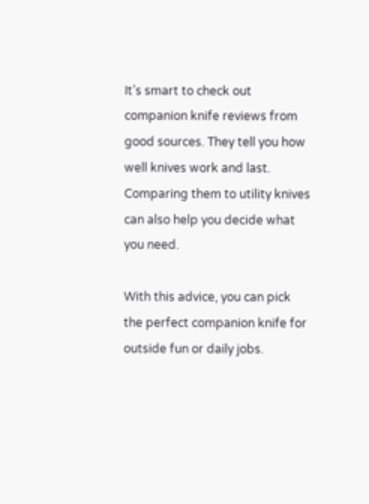It’s smart to check out companion knife reviews from good sources. They tell you how well knives work and last. Comparing them to utility knives can also help you decide what you need.

With this advice, you can pick the perfect companion knife for outside fun or daily jobs.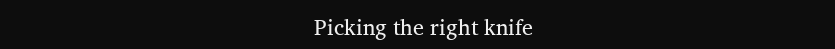Picking the right knife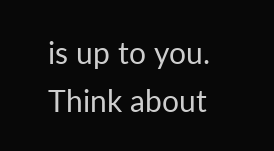is up to you. Think about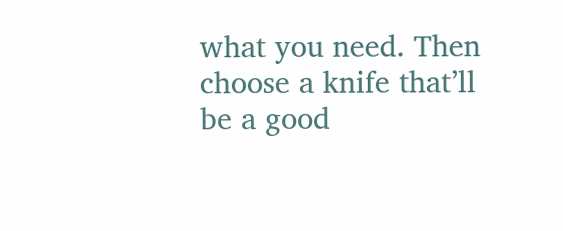what you need. Then choose a knife that’ll be a good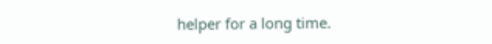helper for a long time.